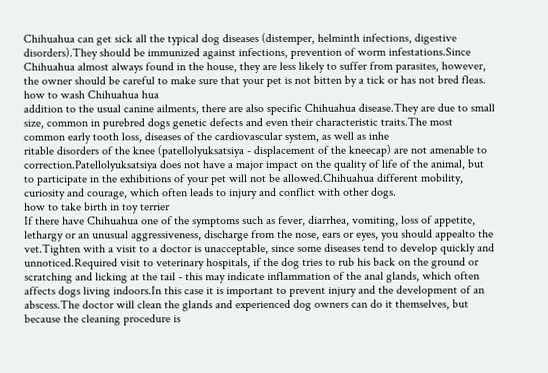Chihuahua can get sick all the typical dog diseases (distemper, helminth infections, digestive disorders).They should be immunized against infections, prevention of worm infestations.Since Chihuahua almost always found in the house, they are less likely to suffer from parasites, however, the owner should be careful to make sure that your pet is not bitten by a tick or has not bred fleas.
how to wash Chihuahua hua
addition to the usual canine ailments, there are also specific Chihuahua disease.They are due to small size, common in purebred dogs genetic defects and even their characteristic traits.The most common early tooth loss, diseases of the cardiovascular system, as well as inhe
ritable disorders of the knee (patellolyuksatsiya - displacement of the kneecap) are not amenable to correction.Patellolyuksatsiya does not have a major impact on the quality of life of the animal, but to participate in the exhibitions of your pet will not be allowed.Chihuahua different mobility, curiosity and courage, which often leads to injury and conflict with other dogs.
how to take birth in toy terrier
If there have Chihuahua one of the symptoms such as fever, diarrhea, vomiting, loss of appetite, lethargy or an unusual aggressiveness, discharge from the nose, ears or eyes, you should appealto the vet.Tighten with a visit to a doctor is unacceptable, since some diseases tend to develop quickly and unnoticed.Required visit to veterinary hospitals, if the dog tries to rub his back on the ground or scratching and licking at the tail - this may indicate inflammation of the anal glands, which often affects dogs living indoors.In this case it is important to prevent injury and the development of an abscess.The doctor will clean the glands and experienced dog owners can do it themselves, but because the cleaning procedure is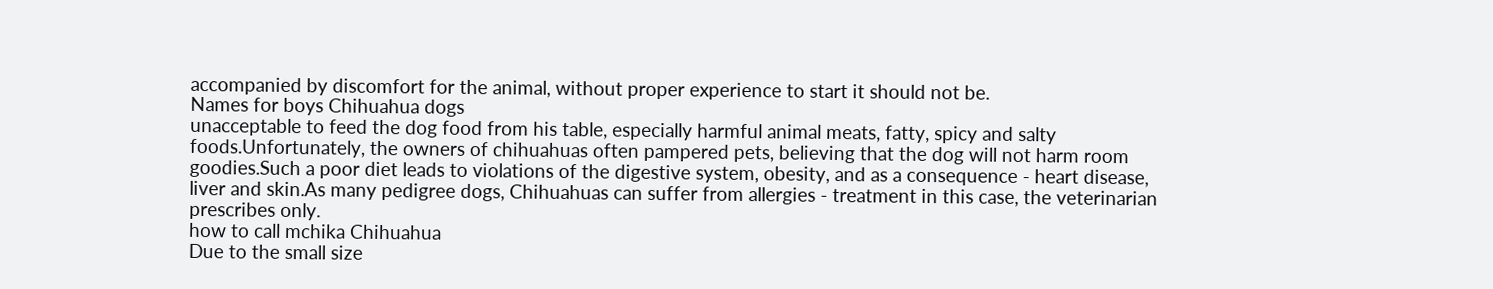accompanied by discomfort for the animal, without proper experience to start it should not be.
Names for boys Chihuahua dogs
unacceptable to feed the dog food from his table, especially harmful animal meats, fatty, spicy and salty foods.Unfortunately, the owners of chihuahuas often pampered pets, believing that the dog will not harm room goodies.Such a poor diet leads to violations of the digestive system, obesity, and as a consequence - heart disease, liver and skin.As many pedigree dogs, Chihuahuas can suffer from allergies - treatment in this case, the veterinarian prescribes only.
how to call mchika Chihuahua
Due to the small size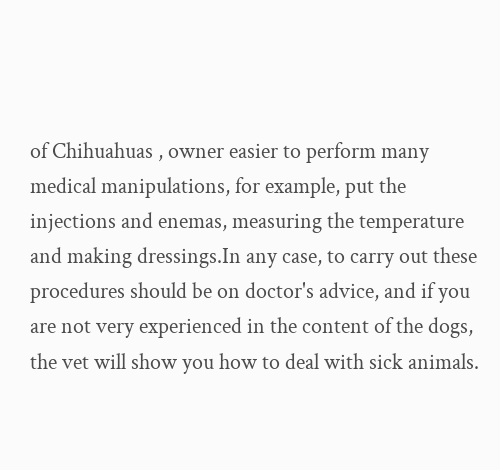of Chihuahuas , owner easier to perform many medical manipulations, for example, put the injections and enemas, measuring the temperature and making dressings.In any case, to carry out these procedures should be on doctor's advice, and if you are not very experienced in the content of the dogs, the vet will show you how to deal with sick animals.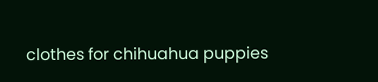clothes for chihuahua puppies